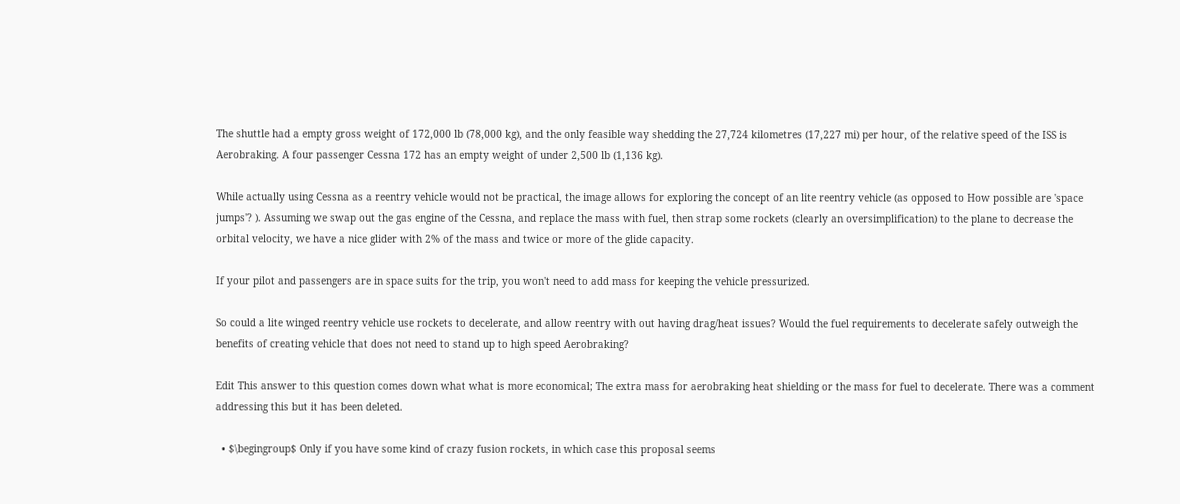The shuttle had a empty gross weight of 172,000 lb (78,000 kg), and the only feasible way shedding the 27,724 kilometres (17,227 mi) per hour, of the relative speed of the ISS is Aerobraking. A four passenger Cessna 172 has an empty weight of under 2,500 lb (1,136 kg).

While actually using Cessna as a reentry vehicle would not be practical, the image allows for exploring the concept of an lite reentry vehicle (as opposed to How possible are 'space jumps'? ). Assuming we swap out the gas engine of the Cessna, and replace the mass with fuel, then strap some rockets (clearly an oversimplification) to the plane to decrease the orbital velocity, we have a nice glider with 2% of the mass and twice or more of the glide capacity.

If your pilot and passengers are in space suits for the trip, you won't need to add mass for keeping the vehicle pressurized.

So could a lite winged reentry vehicle use rockets to decelerate, and allow reentry with out having drag/heat issues? Would the fuel requirements to decelerate safely outweigh the benefits of creating vehicle that does not need to stand up to high speed Aerobraking?

Edit This answer to this question comes down what what is more economical; The extra mass for aerobraking heat shielding or the mass for fuel to decelerate. There was a comment addressing this but it has been deleted.

  • $\begingroup$ Only if you have some kind of crazy fusion rockets, in which case this proposal seems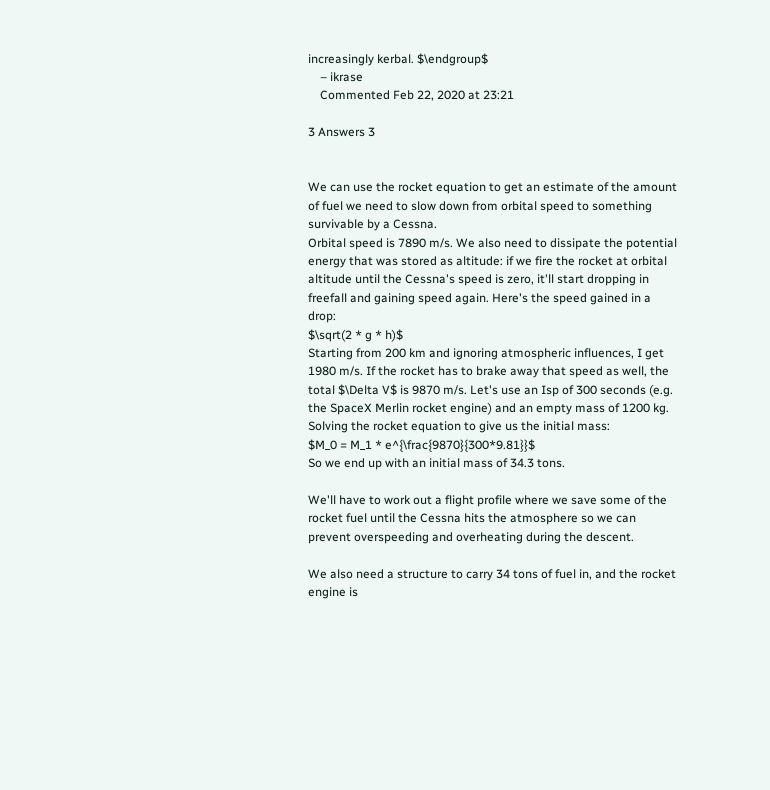increasingly kerbal. $\endgroup$
    – ikrase
    Commented Feb 22, 2020 at 23:21

3 Answers 3


We can use the rocket equation to get an estimate of the amount of fuel we need to slow down from orbital speed to something survivable by a Cessna.
Orbital speed is 7890 m/s. We also need to dissipate the potential energy that was stored as altitude: if we fire the rocket at orbital altitude until the Cessna's speed is zero, it'll start dropping in freefall and gaining speed again. Here's the speed gained in a drop:
$\sqrt(2 * g * h)$
Starting from 200 km and ignoring atmospheric influences, I get 1980 m/s. If the rocket has to brake away that speed as well, the total $\Delta V$ is 9870 m/s. Let's use an Isp of 300 seconds (e.g. the SpaceX Merlin rocket engine) and an empty mass of 1200 kg. Solving the rocket equation to give us the initial mass:
$M_0 = M_1 * e^{\frac{9870}{300*9.81}}$
So we end up with an initial mass of 34.3 tons.

We'll have to work out a flight profile where we save some of the rocket fuel until the Cessna hits the atmosphere so we can prevent overspeeding and overheating during the descent.

We also need a structure to carry 34 tons of fuel in, and the rocket engine is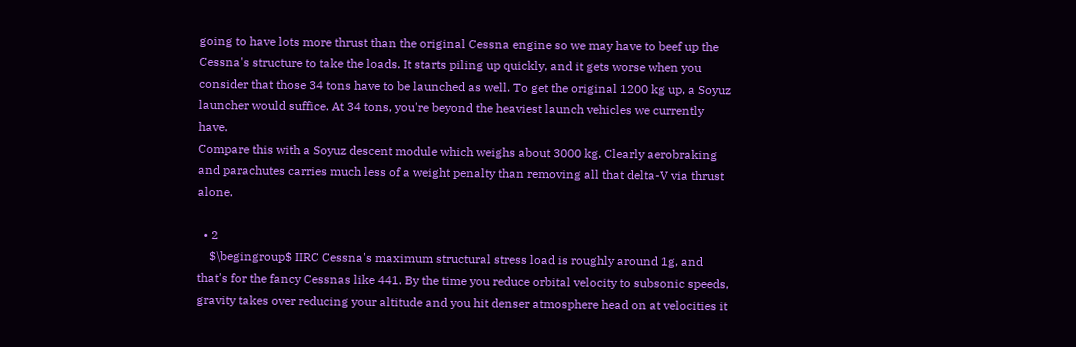going to have lots more thrust than the original Cessna engine so we may have to beef up the Cessna's structure to take the loads. It starts piling up quickly, and it gets worse when you consider that those 34 tons have to be launched as well. To get the original 1200 kg up, a Soyuz launcher would suffice. At 34 tons, you're beyond the heaviest launch vehicles we currently have.
Compare this with a Soyuz descent module which weighs about 3000 kg. Clearly aerobraking and parachutes carries much less of a weight penalty than removing all that delta-V via thrust alone.

  • 2
    $\begingroup$ IIRC Cessna's maximum structural stress load is roughly around 1g, and that's for the fancy Cessnas like 441. By the time you reduce orbital velocity to subsonic speeds, gravity takes over reducing your altitude and you hit denser atmosphere head on at velocities it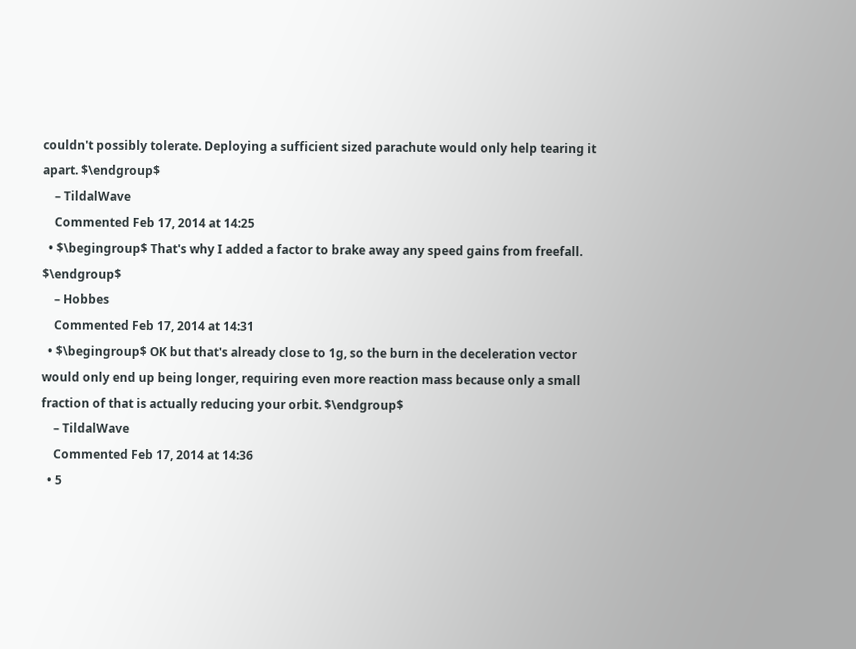couldn't possibly tolerate. Deploying a sufficient sized parachute would only help tearing it apart. $\endgroup$
    – TildalWave
    Commented Feb 17, 2014 at 14:25
  • $\begingroup$ That's why I added a factor to brake away any speed gains from freefall. $\endgroup$
    – Hobbes
    Commented Feb 17, 2014 at 14:31
  • $\begingroup$ OK but that's already close to 1g, so the burn in the deceleration vector would only end up being longer, requiring even more reaction mass because only a small fraction of that is actually reducing your orbit. $\endgroup$
    – TildalWave
    Commented Feb 17, 2014 at 14:36
  • 5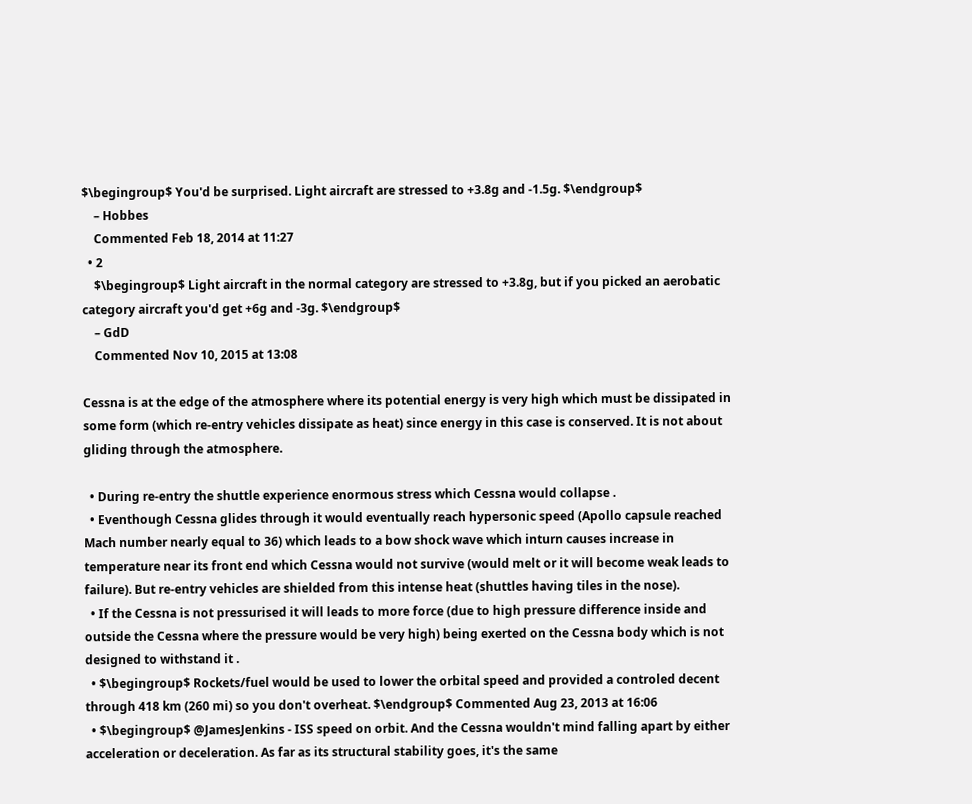$\begingroup$ You'd be surprised. Light aircraft are stressed to +3.8g and -1.5g. $\endgroup$
    – Hobbes
    Commented Feb 18, 2014 at 11:27
  • 2
    $\begingroup$ Light aircraft in the normal category are stressed to +3.8g, but if you picked an aerobatic category aircraft you'd get +6g and -3g. $\endgroup$
    – GdD
    Commented Nov 10, 2015 at 13:08

Cessna is at the edge of the atmosphere where its potential energy is very high which must be dissipated in some form (which re-entry vehicles dissipate as heat) since energy in this case is conserved. It is not about gliding through the atmosphere.

  • During re-entry the shuttle experience enormous stress which Cessna would collapse .
  • Eventhough Cessna glides through it would eventually reach hypersonic speed (Apollo capsule reached Mach number nearly equal to 36) which leads to a bow shock wave which inturn causes increase in temperature near its front end which Cessna would not survive (would melt or it will become weak leads to failure). But re-entry vehicles are shielded from this intense heat (shuttles having tiles in the nose).
  • If the Cessna is not pressurised it will leads to more force (due to high pressure difference inside and outside the Cessna where the pressure would be very high) being exerted on the Cessna body which is not designed to withstand it .
  • $\begingroup$ Rockets/fuel would be used to lower the orbital speed and provided a controled decent through 418 km (260 mi) so you don't overheat. $\endgroup$ Commented Aug 23, 2013 at 16:06
  • $\begingroup$ @JamesJenkins - ISS speed on orbit. And the Cessna wouldn't mind falling apart by either acceleration or deceleration. As far as its structural stability goes, it's the same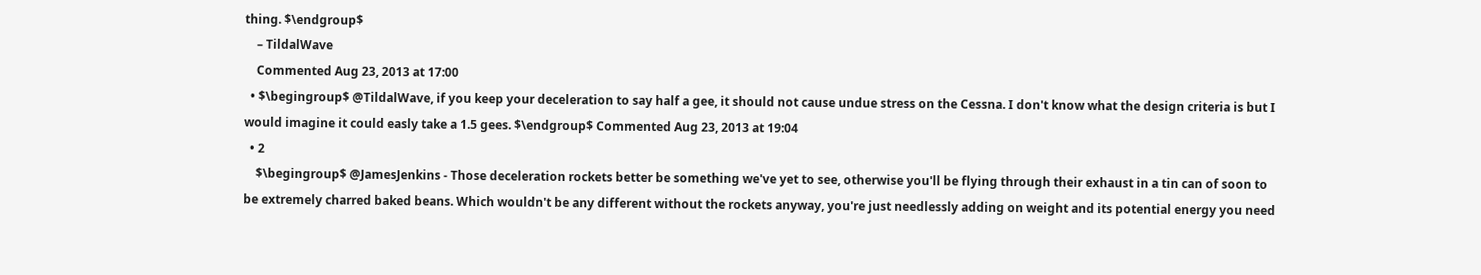thing. $\endgroup$
    – TildalWave
    Commented Aug 23, 2013 at 17:00
  • $\begingroup$ @TildalWave, if you keep your deceleration to say half a gee, it should not cause undue stress on the Cessna. I don't know what the design criteria is but I would imagine it could easly take a 1.5 gees. $\endgroup$ Commented Aug 23, 2013 at 19:04
  • 2
    $\begingroup$ @JamesJenkins - Those deceleration rockets better be something we've yet to see, otherwise you'll be flying through their exhaust in a tin can of soon to be extremely charred baked beans. Which wouldn't be any different without the rockets anyway, you're just needlessly adding on weight and its potential energy you need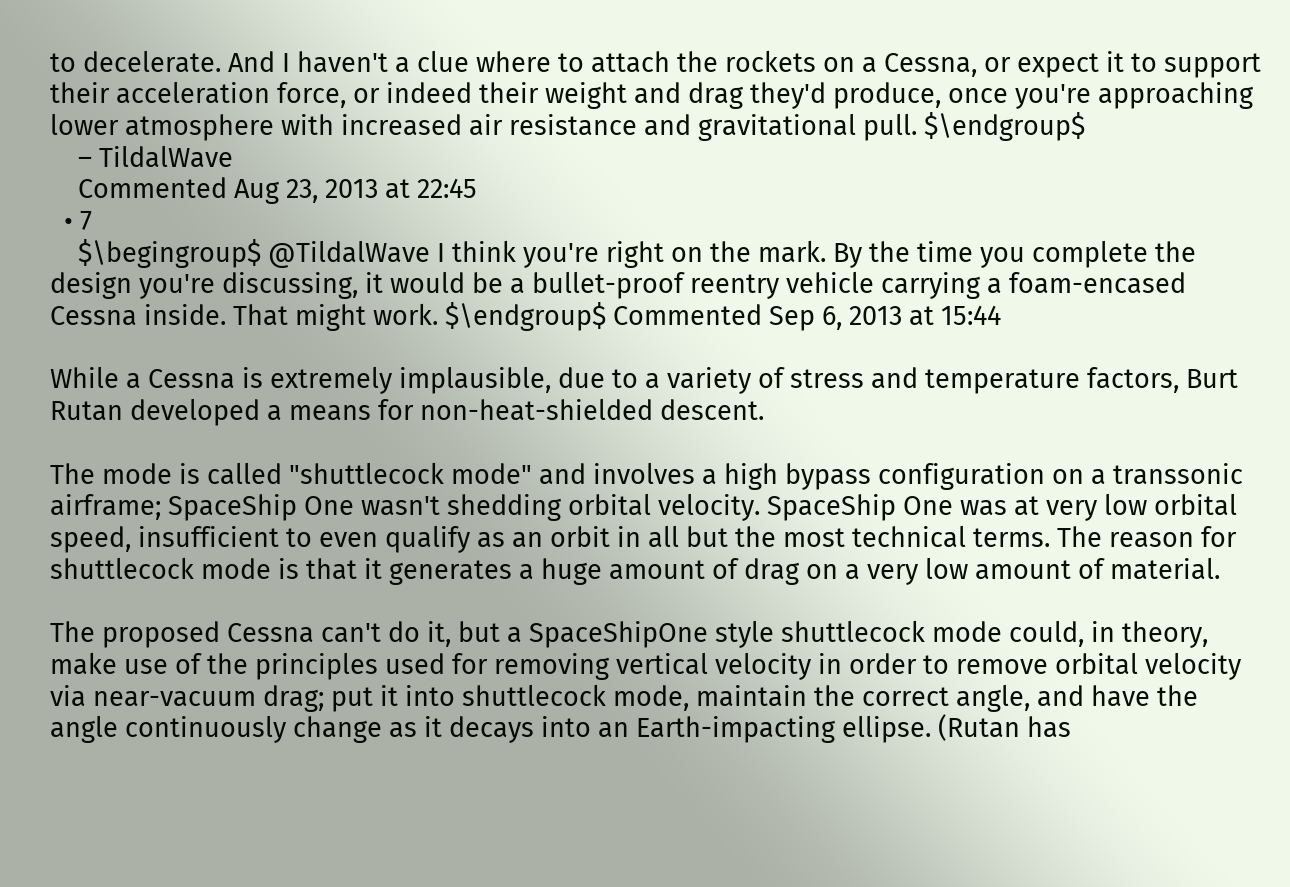to decelerate. And I haven't a clue where to attach the rockets on a Cessna, or expect it to support their acceleration force, or indeed their weight and drag they'd produce, once you're approaching lower atmosphere with increased air resistance and gravitational pull. $\endgroup$
    – TildalWave
    Commented Aug 23, 2013 at 22:45
  • 7
    $\begingroup$ @TildalWave I think you're right on the mark. By the time you complete the design you're discussing, it would be a bullet-proof reentry vehicle carrying a foam-encased Cessna inside. That might work. $\endgroup$ Commented Sep 6, 2013 at 15:44

While a Cessna is extremely implausible, due to a variety of stress and temperature factors, Burt Rutan developed a means for non-heat-shielded descent.

The mode is called "shuttlecock mode" and involves a high bypass configuration on a transsonic airframe; SpaceShip One wasn't shedding orbital velocity. SpaceShip One was at very low orbital speed, insufficient to even qualify as an orbit in all but the most technical terms. The reason for shuttlecock mode is that it generates a huge amount of drag on a very low amount of material.

The proposed Cessna can't do it, but a SpaceShipOne style shuttlecock mode could, in theory, make use of the principles used for removing vertical velocity in order to remove orbital velocity via near-vacuum drag; put it into shuttlecock mode, maintain the correct angle, and have the angle continuously change as it decays into an Earth-impacting ellipse. (Rutan has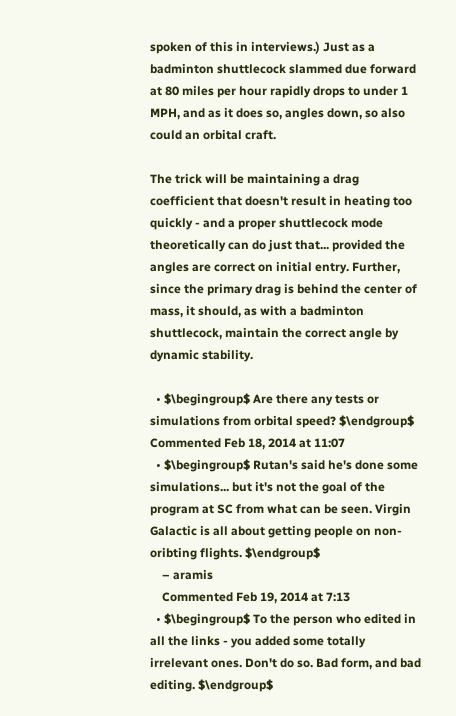spoken of this in interviews.) Just as a badminton shuttlecock slammed due forward at 80 miles per hour rapidly drops to under 1 MPH, and as it does so, angles down, so also could an orbital craft.

The trick will be maintaining a drag coefficient that doesn't result in heating too quickly - and a proper shuttlecock mode theoretically can do just that... provided the angles are correct on initial entry. Further, since the primary drag is behind the center of mass, it should, as with a badminton shuttlecock, maintain the correct angle by dynamic stability.

  • $\begingroup$ Are there any tests or simulations from orbital speed? $\endgroup$ Commented Feb 18, 2014 at 11:07
  • $\begingroup$ Rutan's said he's done some simulations... but it's not the goal of the program at SC from what can be seen. Virgin Galactic is all about getting people on non-oribting flights. $\endgroup$
    – aramis
    Commented Feb 19, 2014 at 7:13
  • $\begingroup$ To the person who edited in all the links - you added some totally irrelevant ones. Don't do so. Bad form, and bad editing. $\endgroup$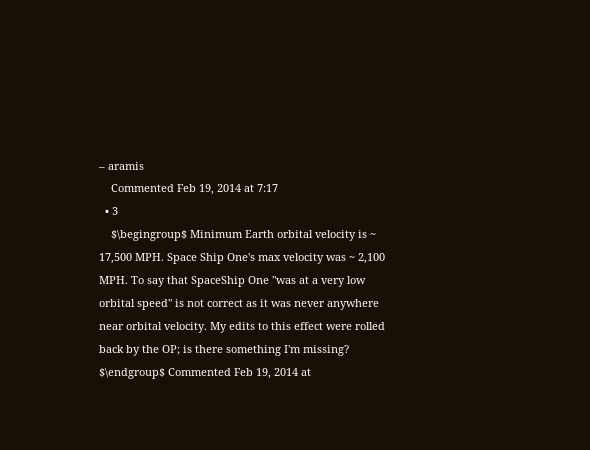– aramis
    Commented Feb 19, 2014 at 7:17
  • 3
    $\begingroup$ Minimum Earth orbital velocity is ~ 17,500 MPH. Space Ship One's max velocity was ~ 2,100 MPH. To say that SpaceShip One "was at a very low orbital speed" is not correct as it was never anywhere near orbital velocity. My edits to this effect were rolled back by the OP; is there something I'm missing? $\endgroup$ Commented Feb 19, 2014 at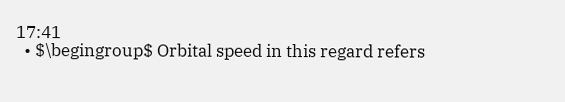17:41
  • $\begingroup$ Orbital speed in this regard refers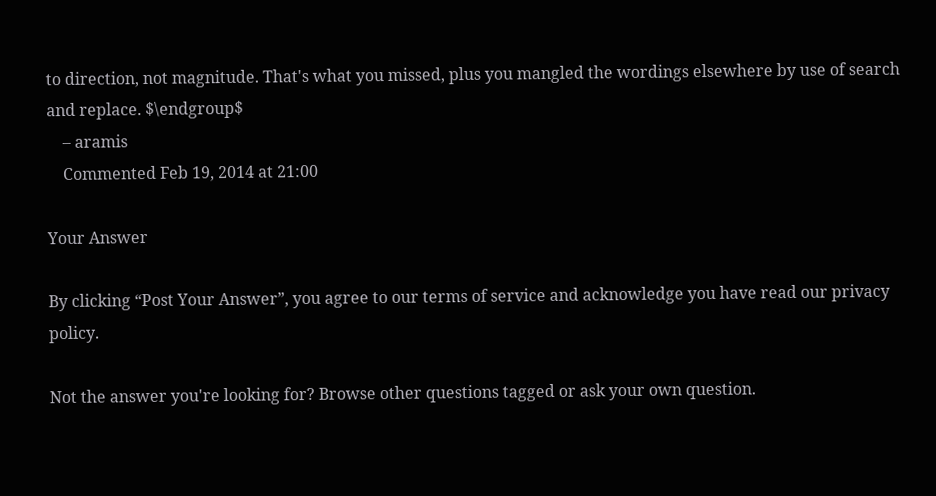to direction, not magnitude. That's what you missed, plus you mangled the wordings elsewhere by use of search and replace. $\endgroup$
    – aramis
    Commented Feb 19, 2014 at 21:00

Your Answer

By clicking “Post Your Answer”, you agree to our terms of service and acknowledge you have read our privacy policy.

Not the answer you're looking for? Browse other questions tagged or ask your own question.